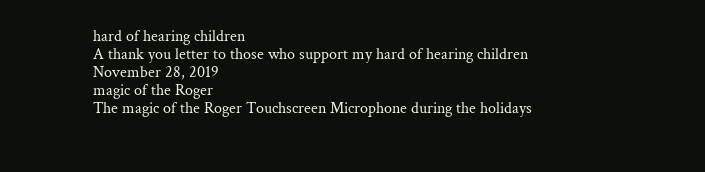hard of hearing children
A thank you letter to those who support my hard of hearing children
November 28, 2019
magic of the Roger
The magic of the Roger Touchscreen Microphone during the holidays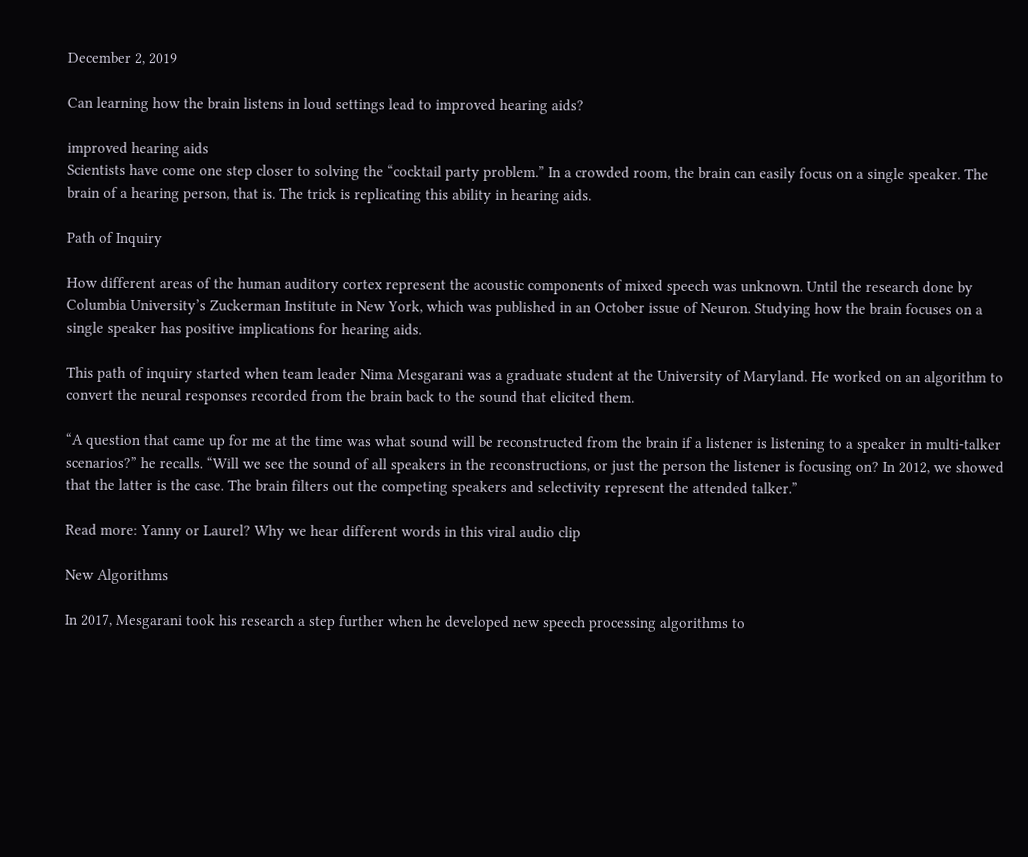December 2, 2019

Can learning how the brain listens in loud settings lead to improved hearing aids?

improved hearing aids
Scientists have come one step closer to solving the “cocktail party problem.” In a crowded room, the brain can easily focus on a single speaker. The brain of a hearing person, that is. The trick is replicating this ability in hearing aids.

Path of Inquiry

How different areas of the human auditory cortex represent the acoustic components of mixed speech was unknown. Until the research done by Columbia University’s Zuckerman Institute in New York, which was published in an October issue of Neuron. Studying how the brain focuses on a single speaker has positive implications for hearing aids.

This path of inquiry started when team leader Nima Mesgarani was a graduate student at the University of Maryland. He worked on an algorithm to convert the neural responses recorded from the brain back to the sound that elicited them.

“A question that came up for me at the time was what sound will be reconstructed from the brain if a listener is listening to a speaker in multi-talker scenarios?” he recalls. “Will we see the sound of all speakers in the reconstructions, or just the person the listener is focusing on? In 2012, we showed that the latter is the case. The brain filters out the competing speakers and selectivity represent the attended talker.”

Read more: Yanny or Laurel? Why we hear different words in this viral audio clip

New Algorithms

In 2017, Mesgarani took his research a step further when he developed new speech processing algorithms to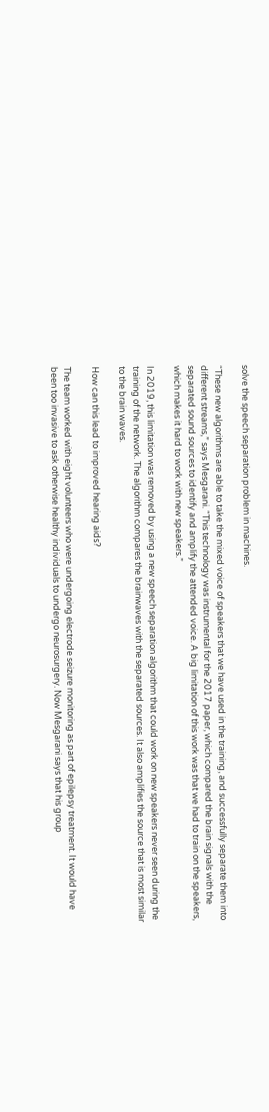solve the speech separation problem in machines.

“These new algorithms are able to take the mixed voice of speakers that we have used in the training, and successfully separate them into different streams,” says Mesgarani. “This technology was instrumental for the 2017 paper, which compared the brain signals with the separated sound sources to identify and amplify the attended voice. A big limitation of this work was that we had to train on the speakers, which makes it hard to work with new speakers.”

In 2019, this limitation was removed by using a new speech separation algorithm that could work on new speakers never seen during the training of the network. The algorithm compares the brainwaves with the separated sources. It also amplifies the source that is most similar to the brain waves.

How can this lead to improved hearing aids?

The team worked with eight volunteers who were undergoing electrode seizure monitoring as part of epilepsy treatment. It would have been too invasive to ask otherwise healthy individuals to undergo neurosurgery. Now Mesgarani says that his group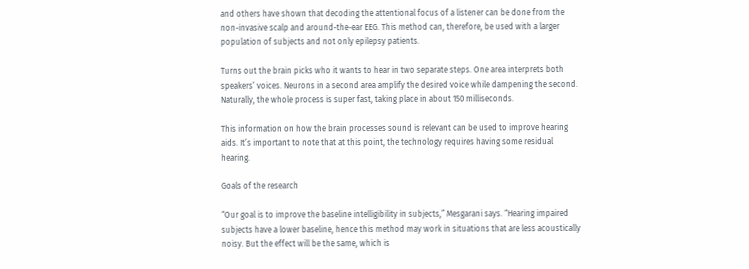and others have shown that decoding the attentional focus of a listener can be done from the non-invasive scalp and around-the-ear EEG. This method can, therefore, be used with a larger population of subjects and not only epilepsy patients.

Turns out the brain picks who it wants to hear in two separate steps. One area interprets both speakers’ voices. Neurons in a second area amplify the desired voice while dampening the second. Naturally, the whole process is super fast, taking place in about 150 milliseconds.

This information on how the brain processes sound is relevant can be used to improve hearing aids. It’s important to note that at this point, the technology requires having some residual hearing.

Goals of the research

“Our goal is to improve the baseline intelligibility in subjects,” Mesgarani says. “Hearing impaired subjects have a lower baseline, hence this method may work in situations that are less acoustically noisy. But the effect will be the same, which is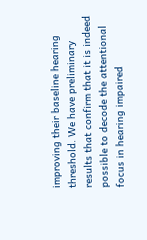improving their baseline hearing threshold. We have preliminary results that confirm that it is indeed possible to decode the attentional focus in hearing impaired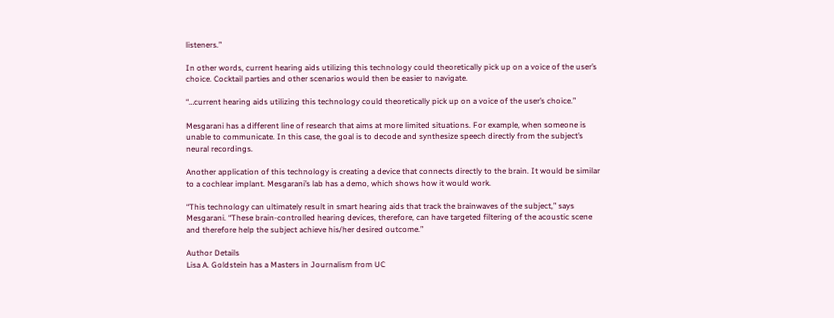listeners.”

In other words, current hearing aids utilizing this technology could theoretically pick up on a voice of the user’s choice. Cocktail parties and other scenarios would then be easier to navigate.

“…current hearing aids utilizing this technology could theoretically pick up on a voice of the user’s choice.”

Mesgarani has a different line of research that aims at more limited situations. For example, when someone is unable to communicate. In this case, the goal is to decode and synthesize speech directly from the subject’s neural recordings.

Another application of this technology is creating a device that connects directly to the brain. It would be similar to a cochlear implant. Mesgarani’s lab has a demo, which shows how it would work.

“This technology can ultimately result in smart hearing aids that track the brainwaves of the subject,” says Mesgarani. “These brain-controlled hearing devices, therefore, can have targeted filtering of the acoustic scene and therefore help the subject achieve his/her desired outcome.”

Author Details
Lisa A. Goldstein has a Masters in Journalism from UC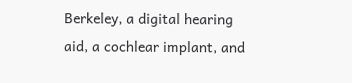Berkeley, a digital hearing aid, a cochlear implant, and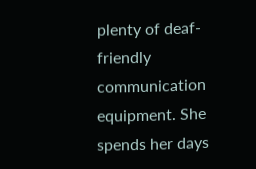plenty of deaf-friendly communication equipment. She spends her days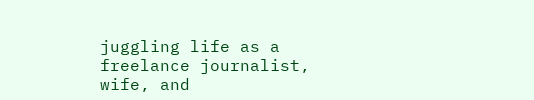juggling life as a freelance journalist, wife, and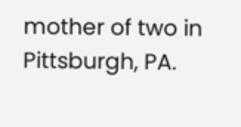mother of two in Pittsburgh, PA.